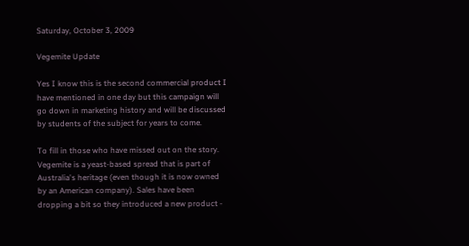Saturday, October 3, 2009

Vegemite Update

Yes I know this is the second commercial product I have mentioned in one day but this campaign will go down in marketing history and will be discussed by students of the subject for years to come.

To fill in those who have missed out on the story. Vegemite is a yeast-based spread that is part of Australia's heritage (even though it is now owned by an American company). Sales have been dropping a bit so they introduced a new product -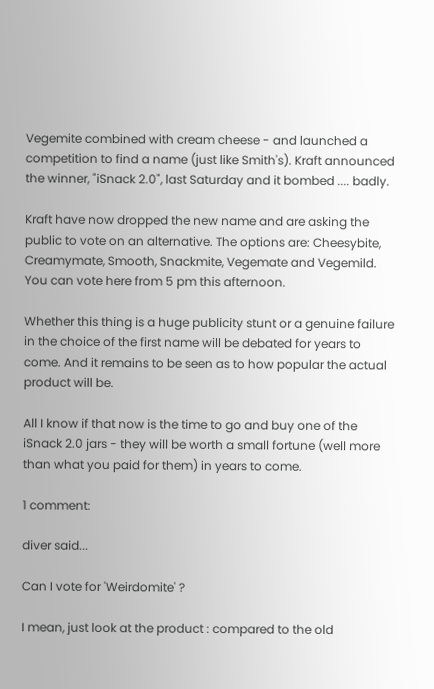Vegemite combined with cream cheese - and launched a competition to find a name (just like Smith's). Kraft announced the winner, "iSnack 2.0", last Saturday and it bombed .... badly.

Kraft have now dropped the new name and are asking the public to vote on an alternative. The options are: Cheesybite, Creamymate, Smooth, Snackmite, Vegemate and Vegemild. You can vote here from 5 pm this afternoon.

Whether this thing is a huge publicity stunt or a genuine failure in the choice of the first name will be debated for years to come. And it remains to be seen as to how popular the actual product will be.

All I know if that now is the time to go and buy one of the iSnack 2.0 jars - they will be worth a small fortune (well more than what you paid for them) in years to come.

1 comment:

diver said...

Can I vote for 'Weirdomite' ?

I mean, just look at the product : compared to the old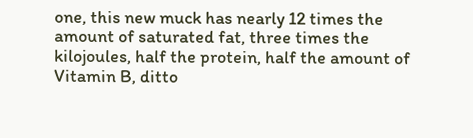one, this new muck has nearly 12 times the amount of saturated fat, three times the kilojoules, half the protein, half the amount of Vitamin B, ditto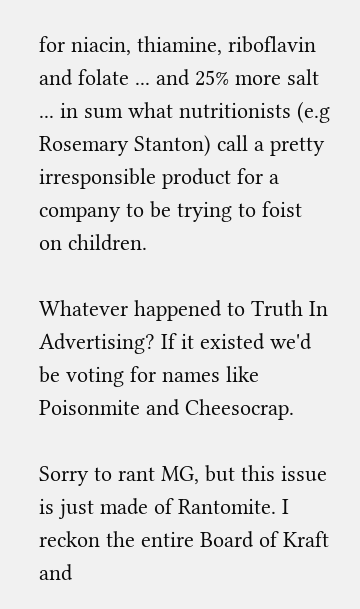for niacin, thiamine, riboflavin and folate ... and 25% more salt ... in sum what nutritionists (e.g Rosemary Stanton) call a pretty irresponsible product for a company to be trying to foist on children.

Whatever happened to Truth In Advertising? If it existed we'd be voting for names like Poisonmite and Cheesocrap.

Sorry to rant MG, but this issue is just made of Rantomite. I reckon the entire Board of Kraft and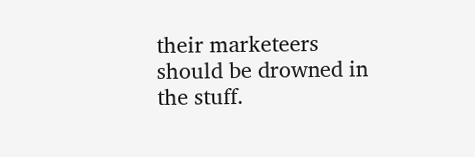their marketeers should be drowned in the stuff.